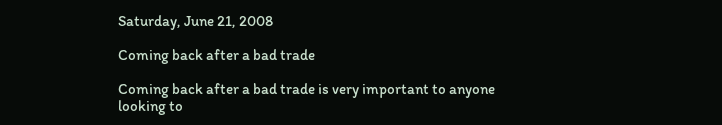Saturday, June 21, 2008

Coming back after a bad trade

Coming back after a bad trade is very important to anyone looking to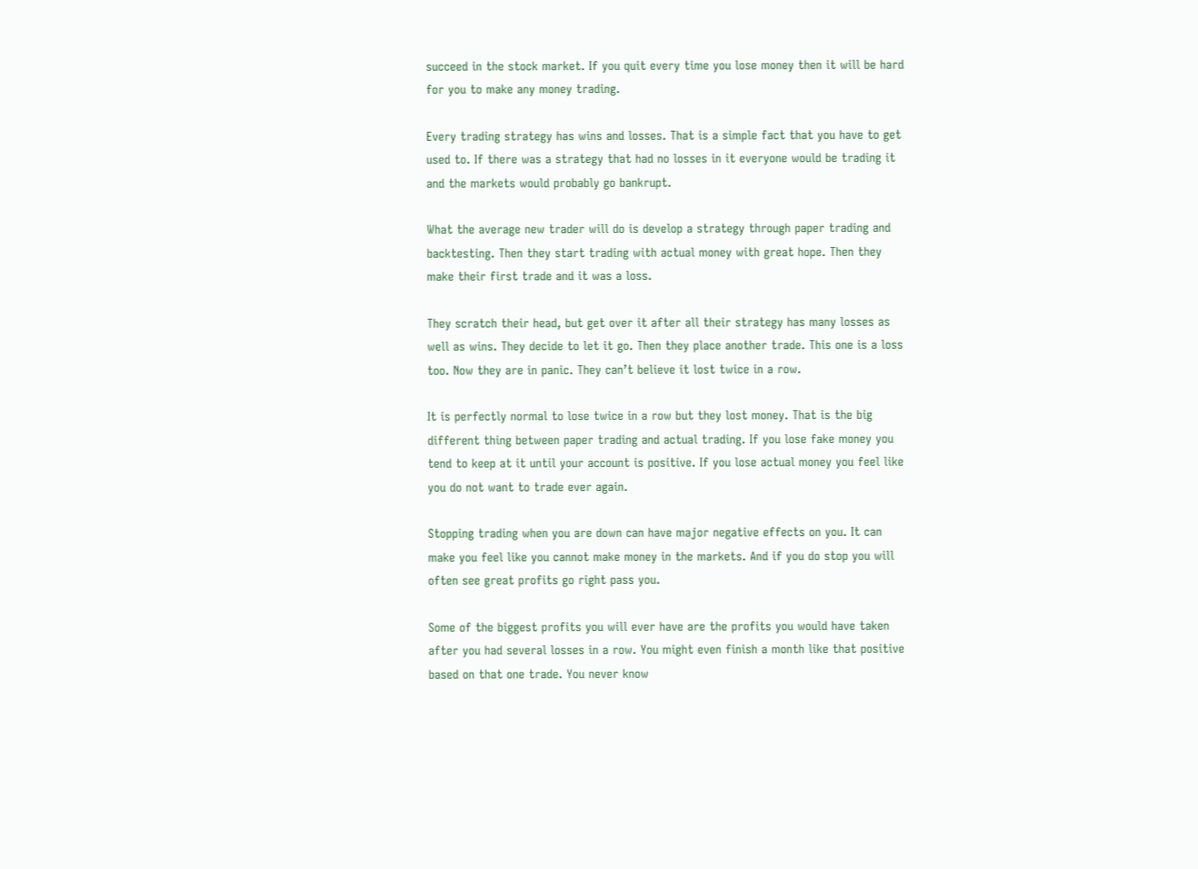succeed in the stock market. If you quit every time you lose money then it will be hard for you to make any money trading.

Every trading strategy has wins and losses. That is a simple fact that you have to get used to. If there was a strategy that had no losses in it everyone would be trading it and the markets would probably go bankrupt.

What the average new trader will do is develop a strategy through paper trading and backtesting. Then they start trading with actual money with great hope. Then they make their first trade and it was a loss.

They scratch their head, but get over it after all their strategy has many losses as well as wins. They decide to let it go. Then they place another trade. This one is a loss too. Now they are in panic. They can’t believe it lost twice in a row.

It is perfectly normal to lose twice in a row but they lost money. That is the big different thing between paper trading and actual trading. If you lose fake money you tend to keep at it until your account is positive. If you lose actual money you feel like you do not want to trade ever again.

Stopping trading when you are down can have major negative effects on you. It can make you feel like you cannot make money in the markets. And if you do stop you will often see great profits go right pass you.

Some of the biggest profits you will ever have are the profits you would have taken after you had several losses in a row. You might even finish a month like that positive based on that one trade. You never know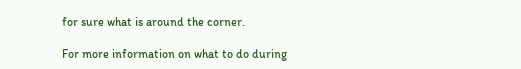for sure what is around the corner.

For more information on what to do during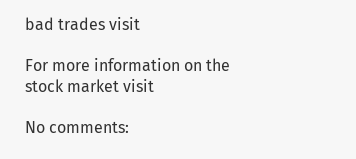bad trades visit

For more information on the stock market visit

No comments: